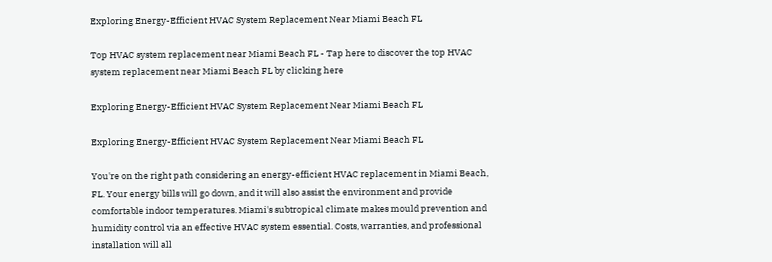Exploring Energy-Efficient HVAC System Replacement Near Miami Beach FL

Top HVAC system replacement near Miami Beach FL - Tap here to discover the top HVAC system replacement near Miami Beach FL by clicking here

Exploring Energy-Efficient HVAC System Replacement Near Miami Beach FL

Exploring Energy-Efficient HVAC System Replacement Near Miami Beach FL

You're on the right path considering an energy-efficient HVAC replacement in Miami Beach, FL. Your energy bills will go down, and it will also assist the environment and provide comfortable indoor temperatures. Miami's subtropical climate makes mould prevention and humidity control via an effective HVAC system essential. Costs, warranties, and professional installation will all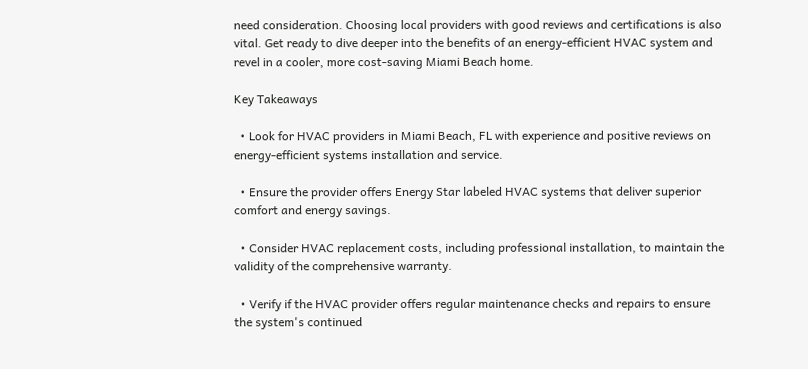need consideration. Choosing local providers with good reviews and certifications is also vital. Get ready to dive deeper into the benefits of an energy-efficient HVAC system and revel in a cooler, more cost-saving Miami Beach home.

Key Takeaways

  • Look for HVAC providers in Miami Beach, FL with experience and positive reviews on energy-efficient systems installation and service.

  • Ensure the provider offers Energy Star labeled HVAC systems that deliver superior comfort and energy savings.

  • Consider HVAC replacement costs, including professional installation, to maintain the validity of the comprehensive warranty.

  • Verify if the HVAC provider offers regular maintenance checks and repairs to ensure the system's continued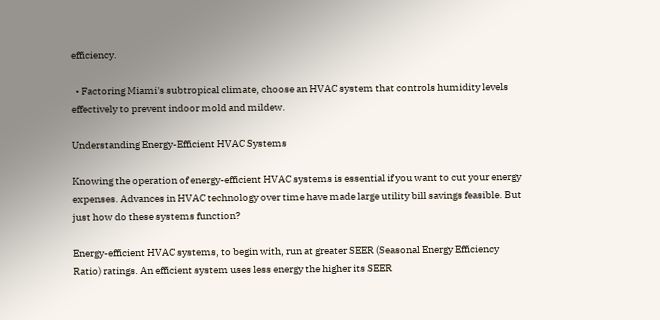efficiency.

  • Factoring Miami's subtropical climate, choose an HVAC system that controls humidity levels effectively to prevent indoor mold and mildew.

Understanding Energy-Efficient HVAC Systems

Knowing the operation of energy-efficient HVAC systems is essential if you want to cut your energy expenses. Advances in HVAC technology over time have made large utility bill savings feasible. But just how do these systems function?

Energy-efficient HVAC systems, to begin with, run at greater SEER (Seasonal Energy Efficiency Ratio) ratings. An efficient system uses less energy the higher its SEER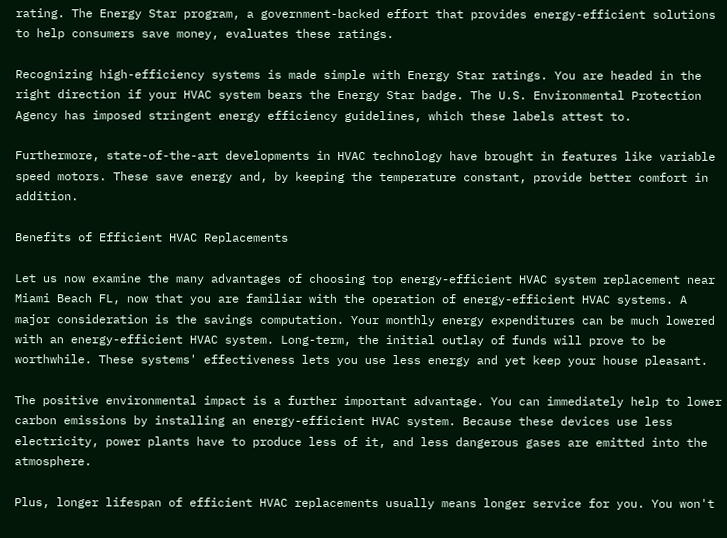rating. The Energy Star program, a government-backed effort that provides energy-efficient solutions to help consumers save money, evaluates these ratings.

Recognizing high-efficiency systems is made simple with Energy Star ratings. You are headed in the right direction if your HVAC system bears the Energy Star badge. The U.S. Environmental Protection Agency has imposed stringent energy efficiency guidelines, which these labels attest to.

Furthermore, state-of-the-art developments in HVAC technology have brought in features like variable speed motors. These save energy and, by keeping the temperature constant, provide better comfort in addition.

Benefits of Efficient HVAC Replacements

Let us now examine the many advantages of choosing top energy-efficient HVAC system replacement near Miami Beach FL, now that you are familiar with the operation of energy-efficient HVAC systems. A major consideration is the savings computation. Your monthly energy expenditures can be much lowered with an energy-efficient HVAC system. Long-term, the initial outlay of funds will prove to be worthwhile. These systems' effectiveness lets you use less energy and yet keep your house pleasant.

The positive environmental impact is a further important advantage. You can immediately help to lower carbon emissions by installing an energy-efficient HVAC system. Because these devices use less electricity, power plants have to produce less of it, and less dangerous gases are emitted into the atmosphere.

Plus, longer lifespan of efficient HVAC replacements usually means longer service for you. You won't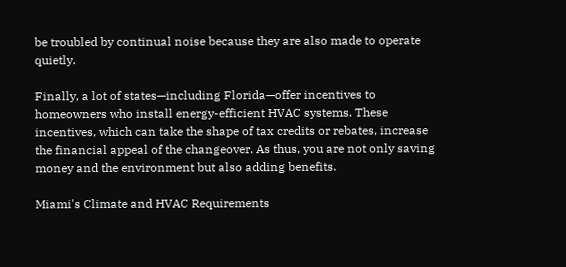be troubled by continual noise because they are also made to operate quietly.

Finally, a lot of states—including Florida—offer incentives to homeowners who install energy-efficient HVAC systems. These incentives, which can take the shape of tax credits or rebates, increase the financial appeal of the changeover. As thus, you are not only saving money and the environment but also adding benefits.

Miami's Climate and HVAC Requirements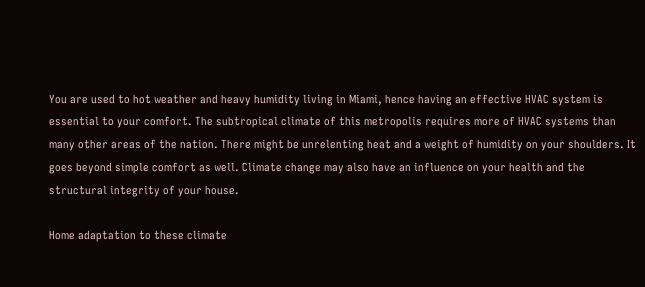You are used to hot weather and heavy humidity living in Miami, hence having an effective HVAC system is essential to your comfort. The subtropical climate of this metropolis requires more of HVAC systems than many other areas of the nation. There might be unrelenting heat and a weight of humidity on your shoulders. It goes beyond simple comfort as well. Climate change may also have an influence on your health and the structural integrity of your house.

Home adaptation to these climate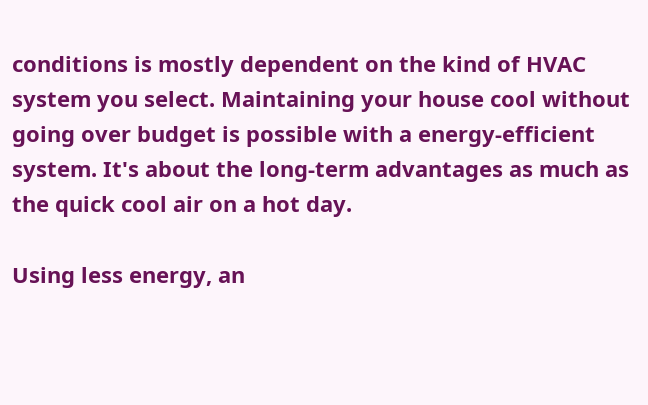conditions is mostly dependent on the kind of HVAC system you select. Maintaining your house cool without going over budget is possible with a energy-efficient system. It's about the long-term advantages as much as the quick cool air on a hot day.

Using less energy, an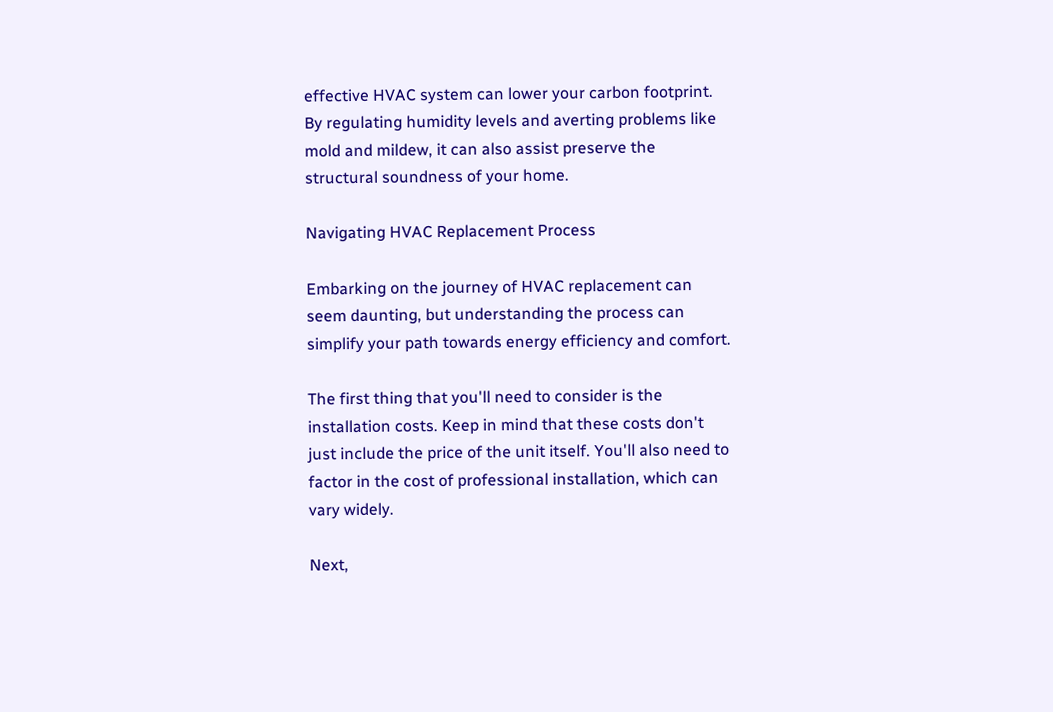effective HVAC system can lower your carbon footprint. By regulating humidity levels and averting problems like mold and mildew, it can also assist preserve the structural soundness of your home.

Navigating HVAC Replacement Process

Embarking on the journey of HVAC replacement can seem daunting, but understanding the process can simplify your path towards energy efficiency and comfort.

The first thing that you'll need to consider is the installation costs. Keep in mind that these costs don't just include the price of the unit itself. You'll also need to factor in the cost of professional installation, which can vary widely.

Next,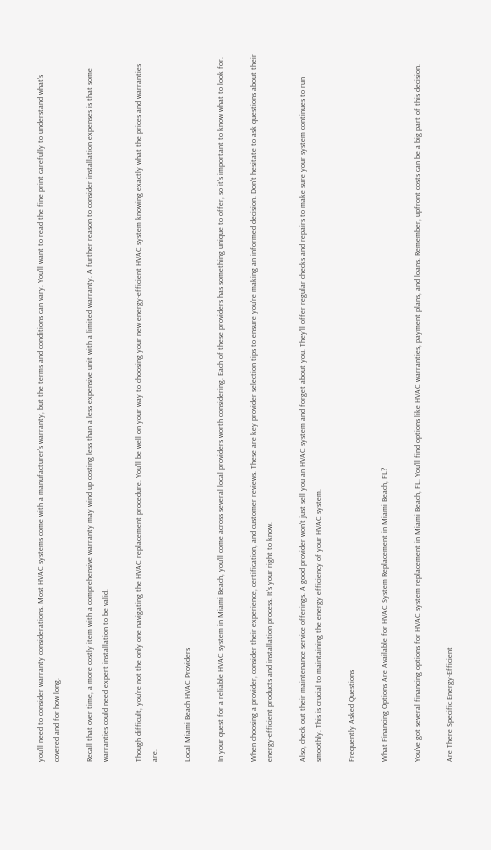you'll need to consider warranty considerations. Most HVAC systems come with a manufacturer's warranty, but the terms and conditions can vary. You'll want to read the fine print carefully to understand what's covered and for how long.

Recall that over time, a more costly item with a comprehensive warranty may wind up costing less than a less expensive unit with a limited warranty. A further reason to consider installation expenses is that some warranties could need expert installation to be valid.

Though difficult, you're not the only one navigating the HVAC replacement procedure. You'll be well on your way to choosing your new energy-efficient HVAC system knowing exactly what the prices and warranties are.

Local Miami Beach HVAC Providers

In your quest for a reliable HVAC system in Miami Beach, you'll come across several local providers worth considering. Each of these providers has something unique to offer, so it's important to know what to look for.

When choosing a provider, consider their experience, certification, and customer reviews. These are key provider selection tips to ensure you're making an informed decision. Don't hesitate to ask questions about their energy-efficient products and installation process. It's your right to know.

Also, check out their maintenance service offerings. A good provider won't just sell you an HVAC system and forget about you. They'll offer regular checks and repairs to make sure your system continues to run smoothly. This is crucial to maintaining the energy efficiency of your HVAC system.

Frequently Asked Questions

What Financing Options Are Available for HVAC System Replacement in Miami Beach, FL?

You've got several financing options for HVAC system replacement in Miami Beach, FL. You'll find options like HVAC warranties, payment plans, and loans. Remember, upfront costs can be a big part of this decision.

Are There Specific Energy-Efficient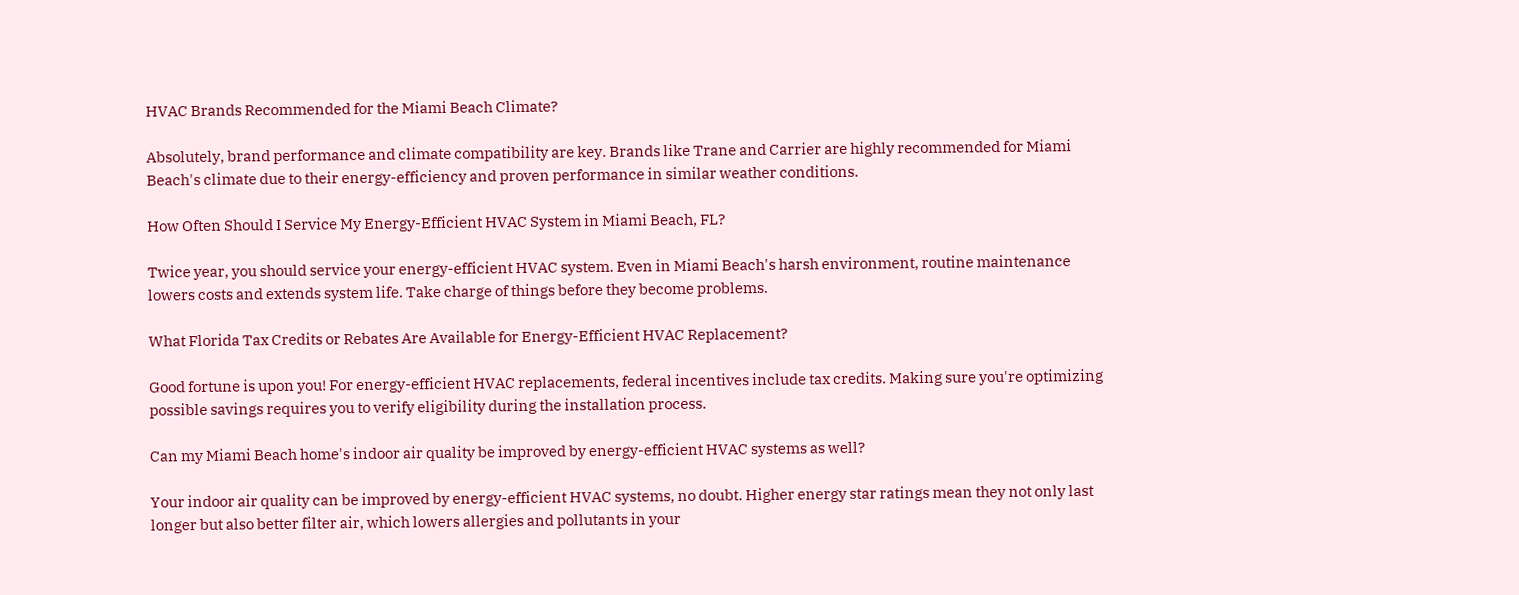HVAC Brands Recommended for the Miami Beach Climate?

Absolutely, brand performance and climate compatibility are key. Brands like Trane and Carrier are highly recommended for Miami Beach's climate due to their energy-efficiency and proven performance in similar weather conditions.

How Often Should I Service My Energy-Efficient HVAC System in Miami Beach, FL?

Twice year, you should service your energy-efficient HVAC system. Even in Miami Beach's harsh environment, routine maintenance lowers costs and extends system life. Take charge of things before they become problems.

What Florida Tax Credits or Rebates Are Available for Energy-Efficient HVAC Replacement?

Good fortune is upon you! For energy-efficient HVAC replacements, federal incentives include tax credits. Making sure you're optimizing possible savings requires you to verify eligibility during the installation process.

Can my Miami Beach home's indoor air quality be improved by energy-efficient HVAC systems as well?

Your indoor air quality can be improved by energy-efficient HVAC systems, no doubt. Higher energy star ratings mean they not only last longer but also better filter air, which lowers allergies and pollutants in your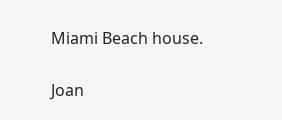Miami Beach house.

Joan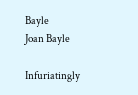Bayle
Joan Bayle

Infuriatingly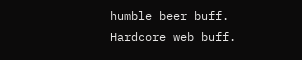humble beer buff. Hardcore web buff.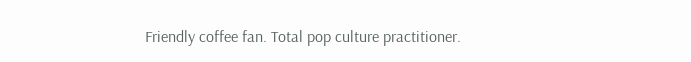Friendly coffee fan. Total pop culture practitioner.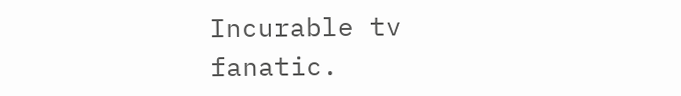Incurable tv fanatic.